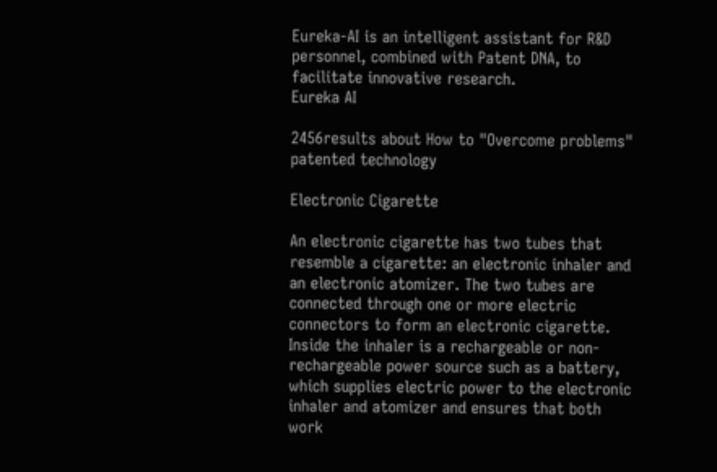Eureka-AI is an intelligent assistant for R&D personnel, combined with Patent DNA, to facilitate innovative research.
Eureka AI

2456results about How to "Overcome problems" patented technology

Electronic Cigarette

An electronic cigarette has two tubes that resemble a cigarette: an electronic inhaler and an electronic atomizer. The two tubes are connected through one or more electric connectors to form an electronic cigarette. Inside the inhaler is a rechargeable or non-rechargeable power source such as a battery, which supplies electric power to the electronic inhaler and atomizer and ensures that both work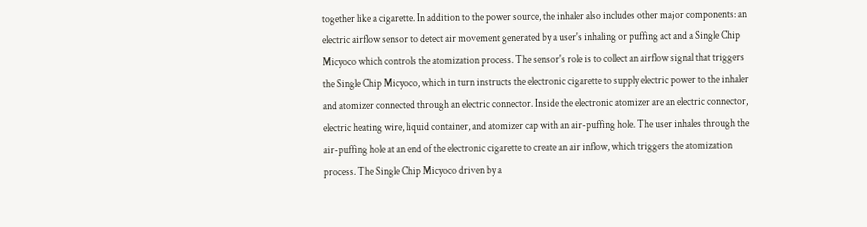together like a cigarette. In addition to the power source, the inhaler also includes other major components: an electric airflow sensor to detect air movement generated by a user's inhaling or puffing act and a Single Chip Micyoco which controls the atomization process. The sensor's role is to collect an airflow signal that triggers the Single Chip Micyoco, which in turn instructs the electronic cigarette to supply electric power to the inhaler and atomizer connected through an electric connector. Inside the electronic atomizer are an electric connector, electric heating wire, liquid container, and atomizer cap with an air-puffing hole. The user inhales through the air-puffing hole at an end of the electronic cigarette to create an air inflow, which triggers the atomization process. The Single Chip Micyoco driven by a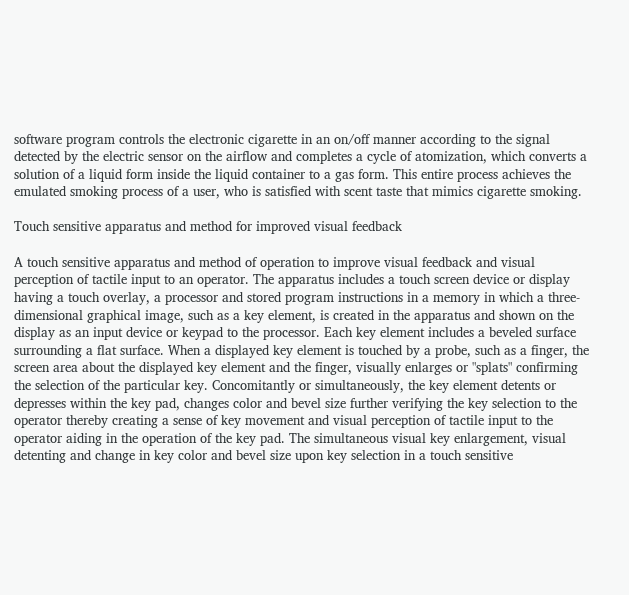software program controls the electronic cigarette in an on/off manner according to the signal detected by the electric sensor on the airflow and completes a cycle of atomization, which converts a solution of a liquid form inside the liquid container to a gas form. This entire process achieves the emulated smoking process of a user, who is satisfied with scent taste that mimics cigarette smoking.

Touch sensitive apparatus and method for improved visual feedback

A touch sensitive apparatus and method of operation to improve visual feedback and visual perception of tactile input to an operator. The apparatus includes a touch screen device or display having a touch overlay, a processor and stored program instructions in a memory in which a three-dimensional graphical image, such as a key element, is created in the apparatus and shown on the display as an input device or keypad to the processor. Each key element includes a beveled surface surrounding a flat surface. When a displayed key element is touched by a probe, such as a finger, the screen area about the displayed key element and the finger, visually enlarges or "splats" confirming the selection of the particular key. Concomitantly or simultaneously, the key element detents or depresses within the key pad, changes color and bevel size further verifying the key selection to the operator thereby creating a sense of key movement and visual perception of tactile input to the operator aiding in the operation of the key pad. The simultaneous visual key enlargement, visual detenting and change in key color and bevel size upon key selection in a touch sensitive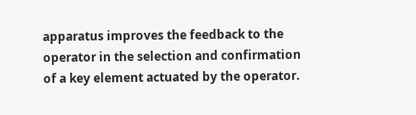apparatus improves the feedback to the operator in the selection and confirmation of a key element actuated by the operator.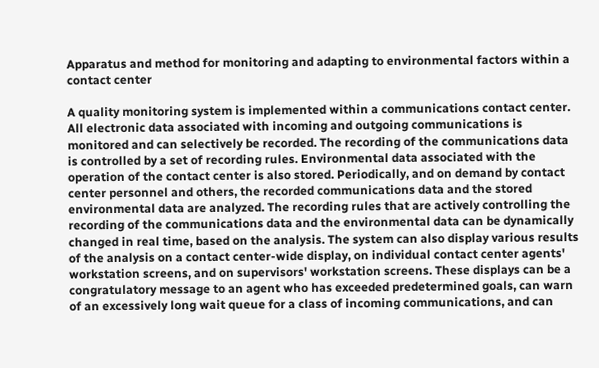Apparatus and method for monitoring and adapting to environmental factors within a contact center

A quality monitoring system is implemented within a communications contact center. All electronic data associated with incoming and outgoing communications is monitored and can selectively be recorded. The recording of the communications data is controlled by a set of recording rules. Environmental data associated with the operation of the contact center is also stored. Periodically, and on demand by contact center personnel and others, the recorded communications data and the stored environmental data are analyzed. The recording rules that are actively controlling the recording of the communications data and the environmental data can be dynamically changed in real time, based on the analysis. The system can also display various results of the analysis on a contact center-wide display, on individual contact center agents' workstation screens, and on supervisors' workstation screens. These displays can be a congratulatory message to an agent who has exceeded predetermined goals, can warn of an excessively long wait queue for a class of incoming communications, and can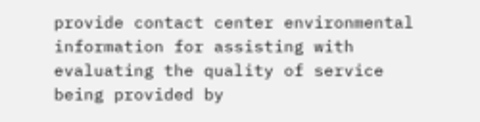provide contact center environmental information for assisting with evaluating the quality of service being provided by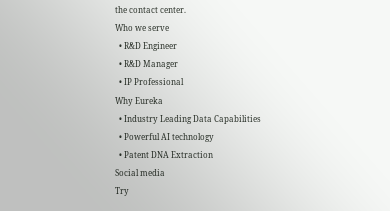the contact center.
Who we serve
  • R&D Engineer
  • R&D Manager
  • IP Professional
Why Eureka
  • Industry Leading Data Capabilities
  • Powerful AI technology
  • Patent DNA Extraction
Social media
Try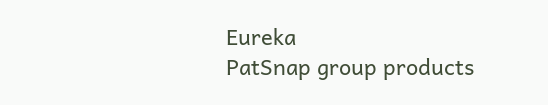Eureka
PatSnap group products